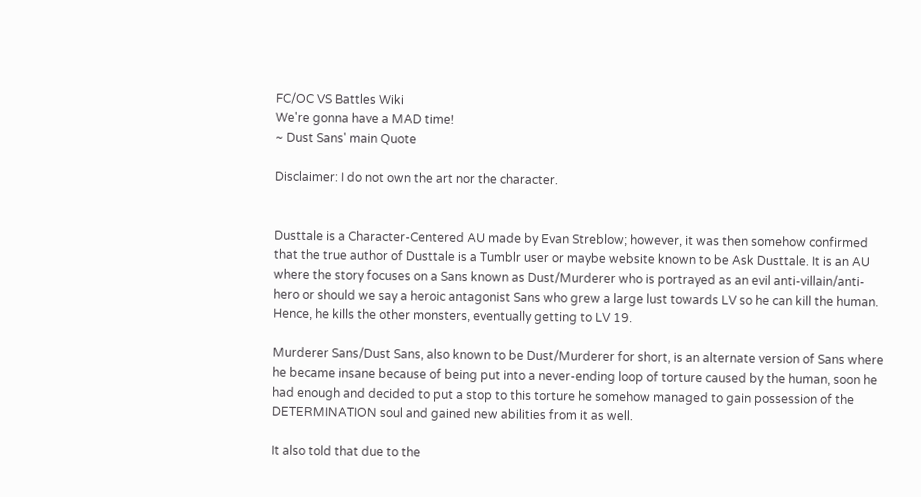FC/OC VS Battles Wiki
We're gonna have a MAD time!
~ Dust Sans' main Quote

Disclaimer: I do not own the art nor the character.


Dusttale is a Character-Centered AU made by Evan Streblow; however, it was then somehow confirmed that the true author of Dusttale is a Tumblr user or maybe website known to be Ask Dusttale. It is an AU where the story focuses on a Sans known as Dust/Murderer who is portrayed as an evil anti-villain/anti-hero or should we say a heroic antagonist Sans who grew a large lust towards LV so he can kill the human. Hence, he kills the other monsters, eventually getting to LV 19.

Murderer Sans/Dust Sans, also known to be Dust/Murderer for short, is an alternate version of Sans where he became insane because of being put into a never-ending loop of torture caused by the human, soon he had enough and decided to put a stop to this torture he somehow managed to gain possession of the DETERMINATION soul and gained new abilities from it as well.

It also told that due to the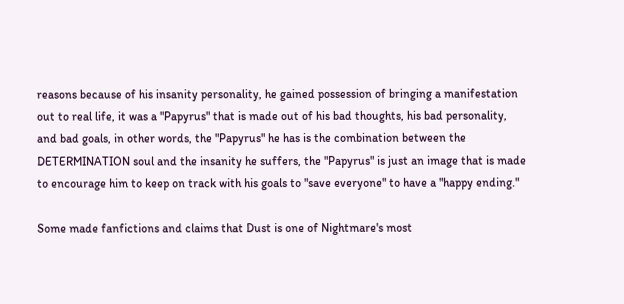reasons because of his insanity personality, he gained possession of bringing a manifestation out to real life, it was a "Papyrus" that is made out of his bad thoughts, his bad personality, and bad goals, in other words, the "Papyrus" he has is the combination between the DETERMINATION soul and the insanity he suffers, the "Papyrus" is just an image that is made to encourage him to keep on track with his goals to "save everyone" to have a "happy ending."

Some made fanfictions and claims that Dust is one of Nightmare's most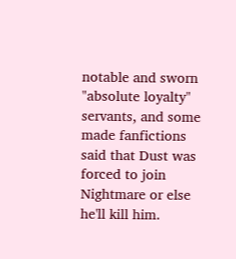notable and sworn "absolute loyalty" servants, and some made fanfictions said that Dust was forced to join Nightmare or else he'll kill him.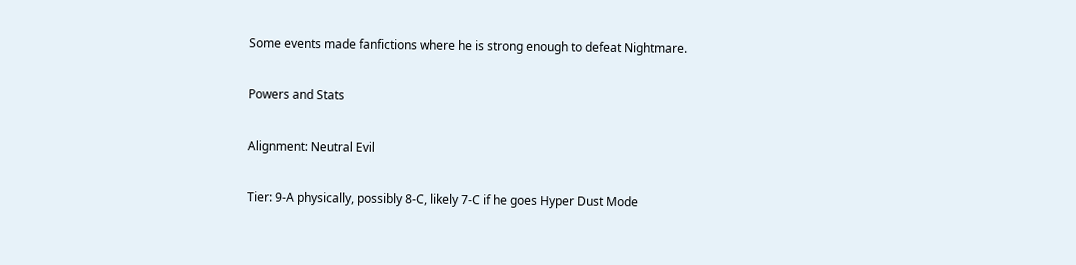Some events made fanfictions where he is strong enough to defeat Nightmare.

Powers and Stats

Alignment: Neutral Evil

Tier: 9-A physically, possibly 8-C, likely 7-C if he goes Hyper Dust Mode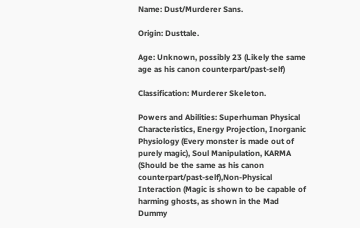Name: Dust/Murderer Sans.

Origin: Dusttale.

Age: Unknown, possibly 23 (Likely the same age as his canon counterpart/past-self)

Classification: Murderer Skeleton.

Powers and Abilities: Superhuman Physical Characteristics, Energy Projection, Inorganic Physiology (Every monster is made out of purely magic), Soul Manipulation, KARMA (Should be the same as his canon counterpart/past-self),Non-Physical Interaction (Magic is shown to be capable of harming ghosts, as shown in the Mad Dummy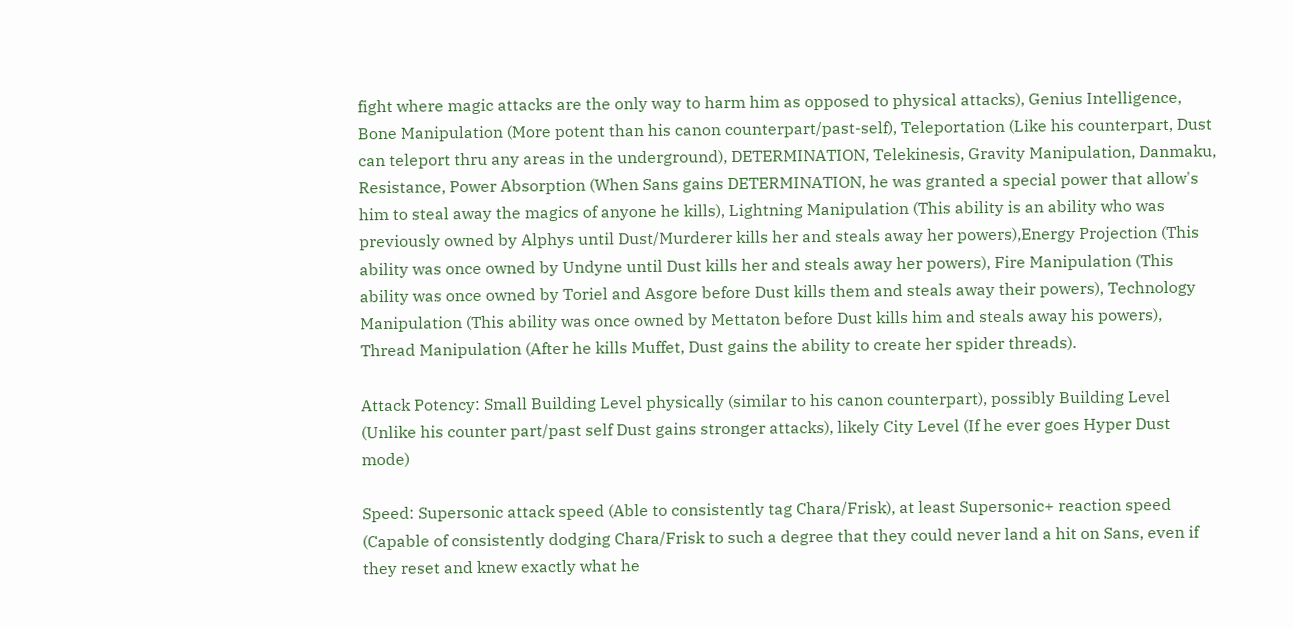fight where magic attacks are the only way to harm him as opposed to physical attacks), Genius Intelligence, Bone Manipulation (More potent than his canon counterpart/past-self), Teleportation (Like his counterpart, Dust can teleport thru any areas in the underground), DETERMINATION, Telekinesis, Gravity Manipulation, Danmaku, Resistance, Power Absorption (When Sans gains DETERMINATION, he was granted a special power that allow's him to steal away the magics of anyone he kills), Lightning Manipulation (This ability is an ability who was previously owned by Alphys until Dust/Murderer kills her and steals away her powers),Energy Projection (This ability was once owned by Undyne until Dust kills her and steals away her powers), Fire Manipulation (This ability was once owned by Toriel and Asgore before Dust kills them and steals away their powers), Technology Manipulation (This ability was once owned by Mettaton before Dust kills him and steals away his powers), Thread Manipulation (After he kills Muffet, Dust gains the ability to create her spider threads).

Attack Potency: Small Building Level physically (similar to his canon counterpart), possibly Building Level (Unlike his counter part/past self Dust gains stronger attacks), likely City Level (If he ever goes Hyper Dust mode)

Speed: Supersonic attack speed (Able to consistently tag Chara/Frisk), at least Supersonic+ reaction speed (Capable of consistently dodging Chara/Frisk to such a degree that they could never land a hit on Sans, even if they reset and knew exactly what he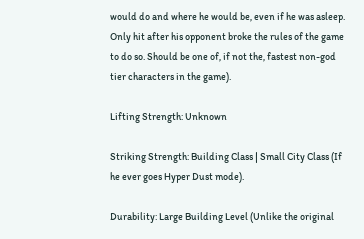would do and where he would be, even if he was asleep. Only hit after his opponent broke the rules of the game to do so. Should be one of, if not the, fastest non-god tier characters in the game).

Lifting Strength: Unknown

Striking Strength: Building Class | Small City Class (If he ever goes Hyper Dust mode).

Durability: Large Building Level (Unlike the original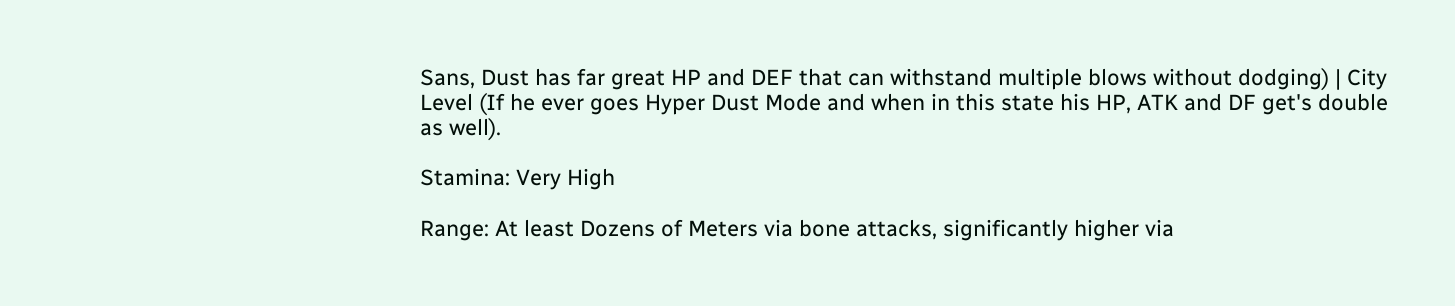Sans, Dust has far great HP and DEF that can withstand multiple blows without dodging) | City Level (If he ever goes Hyper Dust Mode and when in this state his HP, ATK and DF get's double as well).

Stamina: Very High

Range: At least Dozens of Meters via bone attacks, significantly higher via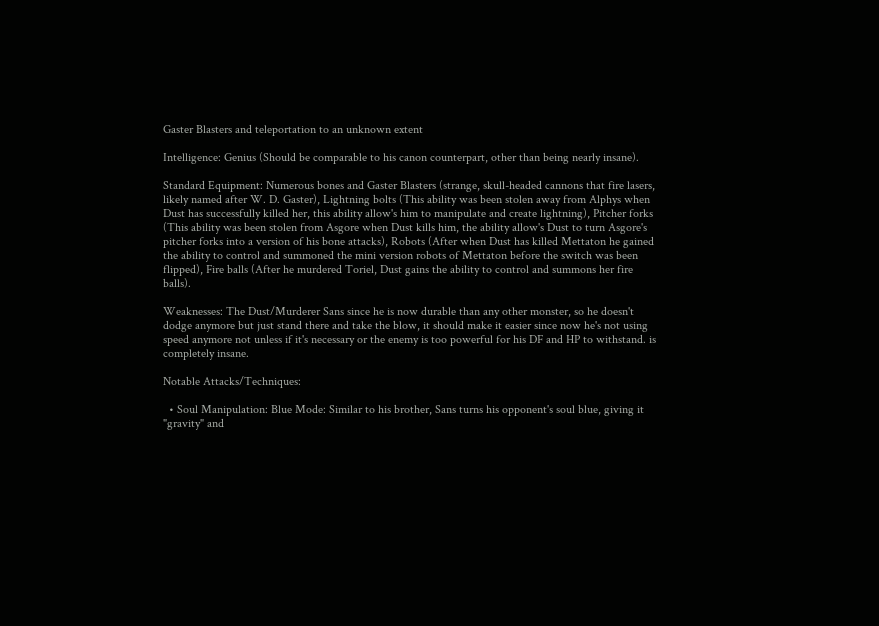Gaster Blasters and teleportation to an unknown extent

Intelligence: Genius (Should be comparable to his canon counterpart, other than being nearly insane).

Standard Equipment: Numerous bones and Gaster Blasters (strange, skull-headed cannons that fire lasers, likely named after W. D. Gaster), Lightning bolts (This ability was been stolen away from Alphys when Dust has successfully killed her, this ability allow's him to manipulate and create lightning), Pitcher forks (This ability was been stolen from Asgore when Dust kills him, the ability allow's Dust to turn Asgore's pitcher forks into a version of his bone attacks), Robots (After when Dust has killed Mettaton he gained the ability to control and summoned the mini version robots of Mettaton before the switch was been flipped), Fire balls (After he murdered Toriel, Dust gains the ability to control and summons her fire balls).

Weaknesses: The Dust/Murderer Sans since he is now durable than any other monster, so he doesn't dodge anymore but just stand there and take the blow, it should make it easier since now he's not using speed anymore not unless if it's necessary or the enemy is too powerful for his DF and HP to withstand. is completely insane.

Notable Attacks/Techniques:

  • Soul Manipulation: Blue Mode: Similar to his brother, Sans turns his opponent's soul blue, giving it "gravity" and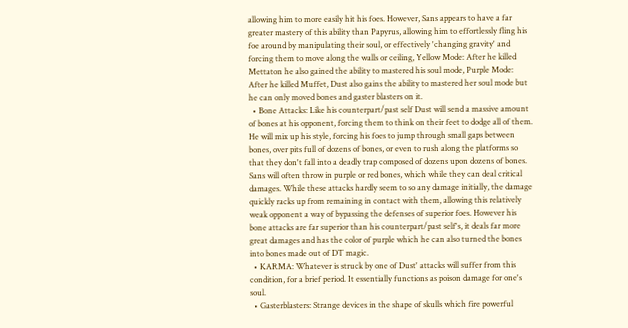allowing him to more easily hit his foes. However, Sans appears to have a far greater mastery of this ability than Papyrus, allowing him to effortlessly fling his foe around by manipulating their soul, or effectively 'changing gravity' and forcing them to move along the walls or ceiling, Yellow Mode: After he killed Mettaton he also gained the ability to mastered his soul mode, Purple Mode: After he killed Muffet, Dust also gains the ability to mastered her soul mode but he can only moved bones and gaster blasters on it.
  • Bone Attacks: Like his counterpart/past self Dust will send a massive amount of bones at his opponent, forcing them to think on their feet to dodge all of them. He will mix up his style, forcing his foes to jump through small gaps between bones, over pits full of dozens of bones, or even to rush along the platforms so that they don't fall into a deadly trap composed of dozens upon dozens of bones. Sans will often throw in purple or red bones, which while they can deal critical damages. While these attacks hardly seem to so any damage initially, the damage quickly racks up from remaining in contact with them, allowing this relatively weak opponent a way of bypassing the defenses of superior foes. However his bone attacks are far superior than his counterpart/past self's, it deals far more great damages and has the color of purple which he can also turned the bones into bones made out of DT magic.
  • KARMA: Whatever is struck by one of Dust' attacks will suffer from this condition, for a brief period. It essentially functions as poison damage for one's soul.
  • Gasterblasters: Strange devices in the shape of skulls which fire powerful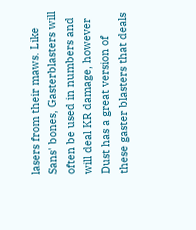lasers from their maws. Like Sans' bones, Gasterblasters will often be used in numbers and will deal KR damage, however Dust has a great version of these gaster blasters that deals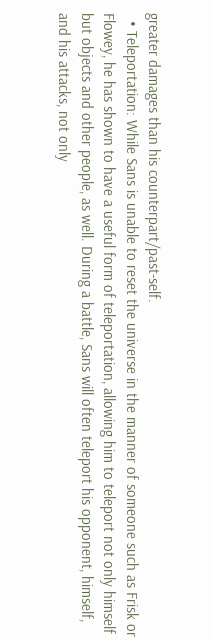greater damages than his counterpart/past-self.
  • Teleportation: While Sans is unable to reset the universe in the manner of someone such as Frisk or Flowey, he has shown to have a useful form of teleportation, allowing him to teleport not only himself but objects and other people, as well. During a battle, Sans will often teleport his opponent, himself, and his attacks, not only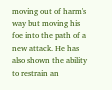moving out of harm's way but moving his foe into the path of a new attack. He has also shown the ability to restrain an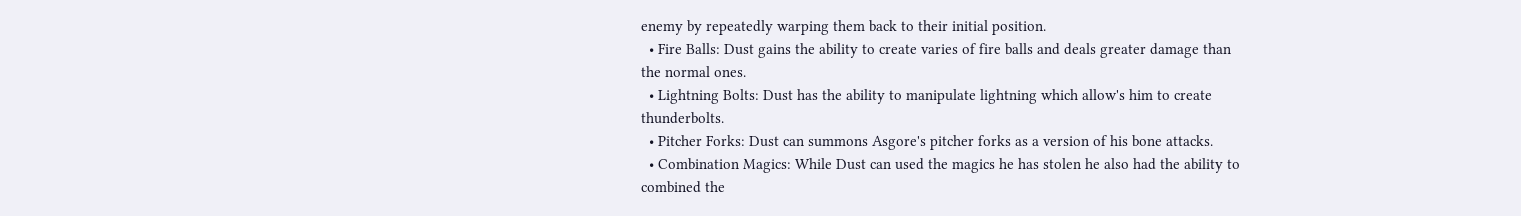enemy by repeatedly warping them back to their initial position.
  • Fire Balls: Dust gains the ability to create varies of fire balls and deals greater damage than the normal ones.
  • Lightning Bolts: Dust has the ability to manipulate lightning which allow's him to create thunderbolts.
  • Pitcher Forks: Dust can summons Asgore's pitcher forks as a version of his bone attacks.
  • Combination Magics: While Dust can used the magics he has stolen he also had the ability to combined the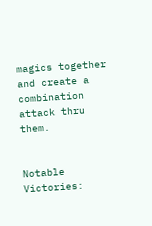magics together and create a combination attack thru them.


Notable Victories: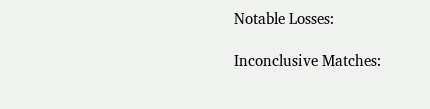Notable Losses:

Inconclusive Matches: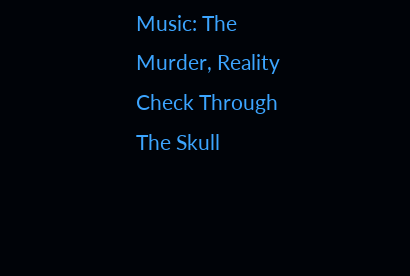Music: The Murder, Reality Check Through The Skull